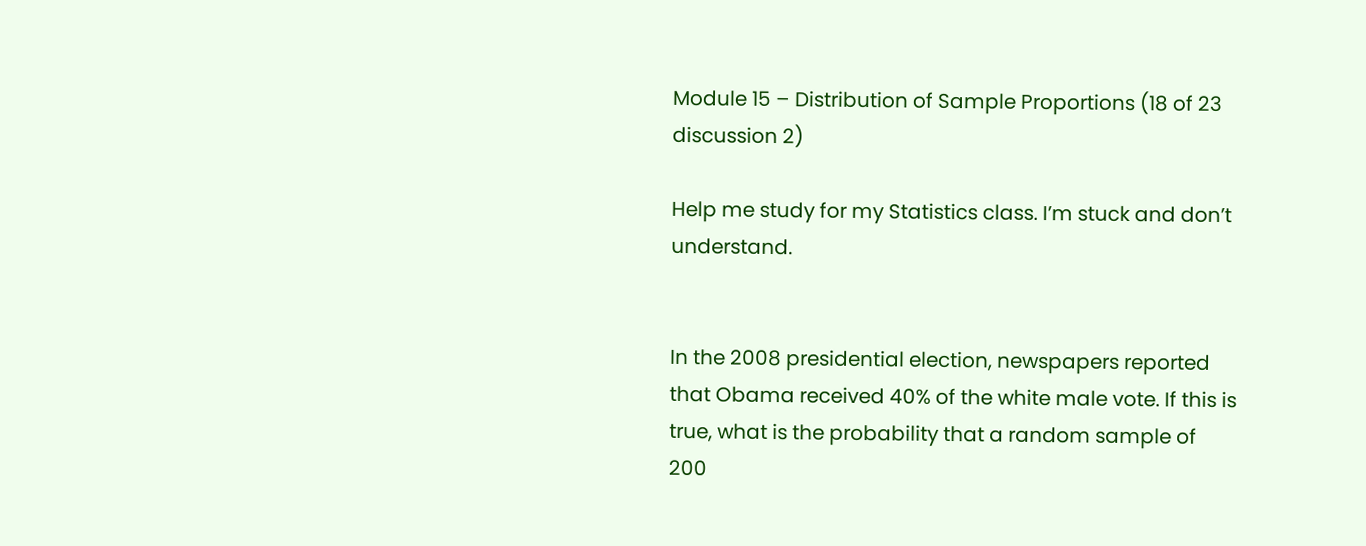Module 15 – Distribution of Sample Proportions (18 of 23 discussion 2)

Help me study for my Statistics class. I’m stuck and don’t understand.


In the 2008 presidential election, newspapers reported that Obama received 40% of the white male vote. If this is true, what is the probability that a random sample of 200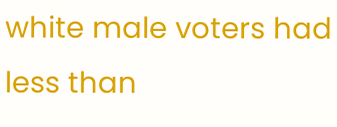white male voters had less than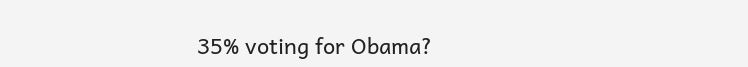35% voting for Obama?